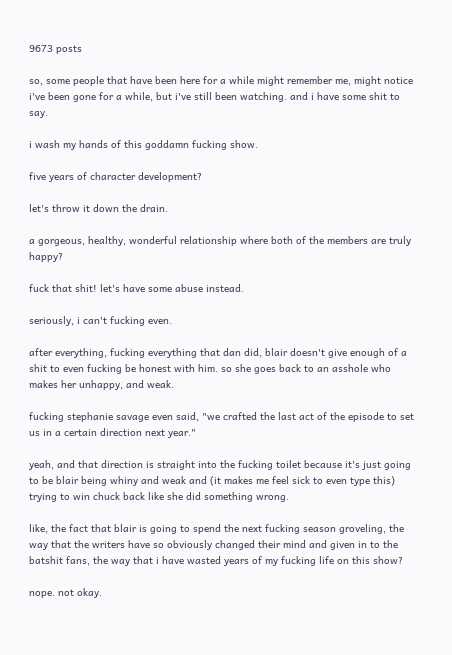9673 posts

so, some people that have been here for a while might remember me, might notice i've been gone for a while, but i've still been watching. and i have some shit to say.

i wash my hands of this goddamn fucking show.

five years of character development?

let's throw it down the drain.

a gorgeous, healthy, wonderful relationship where both of the members are truly happy?

fuck that shit! let's have some abuse instead.

seriously, i can't fucking even.

after everything, fucking everything that dan did, blair doesn't give enough of a shit to even fucking be honest with him. so she goes back to an asshole who makes her unhappy, and weak.

fucking stephanie savage even said, "we crafted the last act of the episode to set us in a certain direction next year."

yeah, and that direction is straight into the fucking toilet because it's just going to be blair being whiny and weak and (it makes me feel sick to even type this) trying to win chuck back like she did something wrong.

like, the fact that blair is going to spend the next fucking season groveling, the way that the writers have so obviously changed their mind and given in to the batshit fans, the way that i have wasted years of my fucking life on this show?

nope. not okay.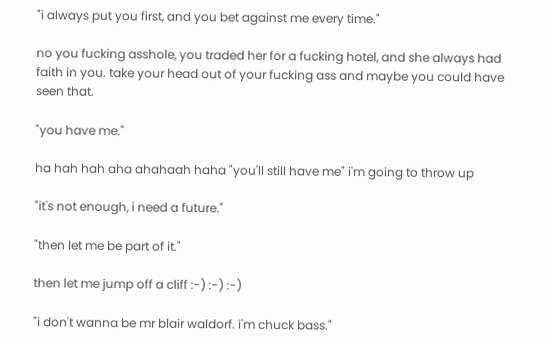"i always put you first, and you bet against me every time."

no you fucking asshole, you traded her for a fucking hotel, and she always had faith in you. take your head out of your fucking ass and maybe you could have seen that.

"you have me."

ha hah hah aha ahahaah haha "you'll still have me" i'm going to throw up

"it's not enough, i need a future."

"then let me be part of it."

then let me jump off a cliff :-) :-) :-)

"i don't wanna be mr blair waldorf. i'm chuck bass."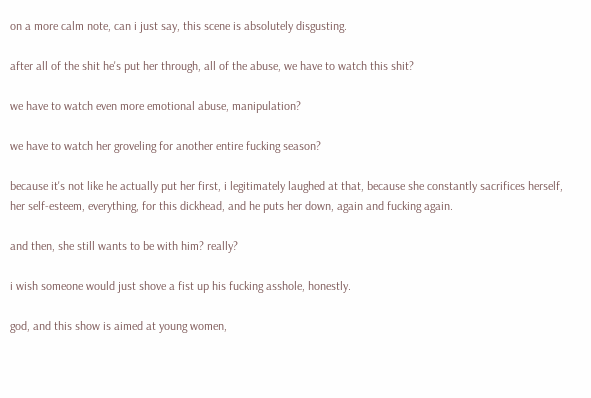on a more calm note, can i just say, this scene is absolutely disgusting.

after all of the shit he's put her through, all of the abuse, we have to watch this shit?

we have to watch even more emotional abuse, manipulation?

we have to watch her groveling for another entire fucking season?

because it's not like he actually put her first, i legitimately laughed at that, because she constantly sacrifices herself, her self-esteem, everything, for this dickhead, and he puts her down, again and fucking again.

and then, she still wants to be with him? really?

i wish someone would just shove a fist up his fucking asshole, honestly.

god, and this show is aimed at young women,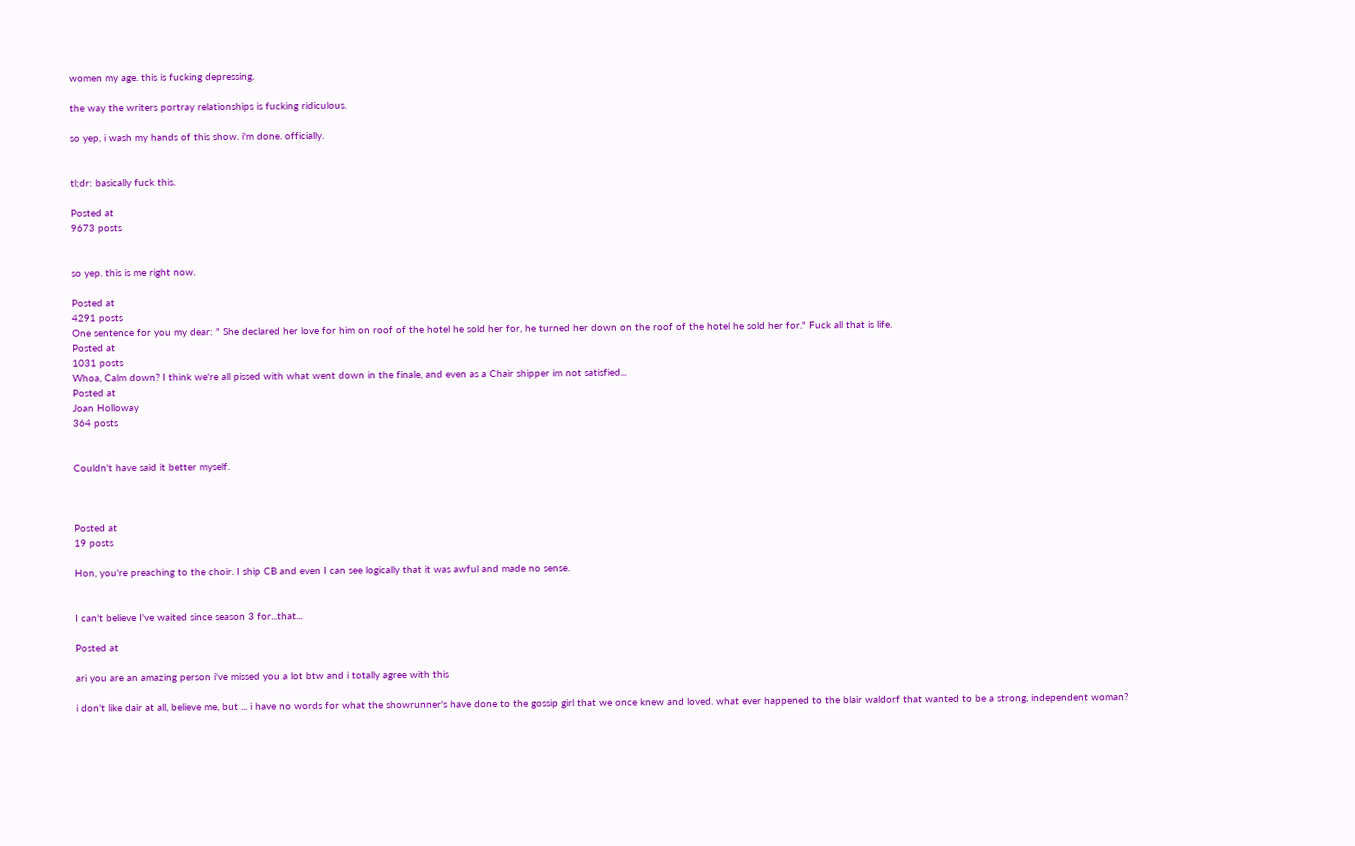women my age. this is fucking depressing.

the way the writers portray relationships is fucking ridiculous.

so yep, i wash my hands of this show. i'm done. officially.


tl;dr: basically fuck this.

Posted at
9673 posts


so yep. this is me right now.

Posted at
4291 posts
One sentence for you my dear: " She declared her love for him on roof of the hotel he sold her for, he turned her down on the roof of the hotel he sold her for." Fuck all that is life.
Posted at
1031 posts
Whoa, Calm down? I think we're all pissed with what went down in the finale, and even as a Chair shipper im not satisfied...
Posted at
Joan Holloway
364 posts


Couldn't have said it better myself.



Posted at
19 posts

Hon, you're preaching to the choir. I ship CB and even I can see logically that it was awful and made no sense.


I can't believe I've waited since season 3 for...that...

Posted at

ari you are an amazing person i've missed you a lot btw and i totally agree with this

i don't like dair at all, believe me, but ... i have no words for what the showrunner's have done to the gossip girl that we once knew and loved. what ever happened to the blair waldorf that wanted to be a strong, independent woman?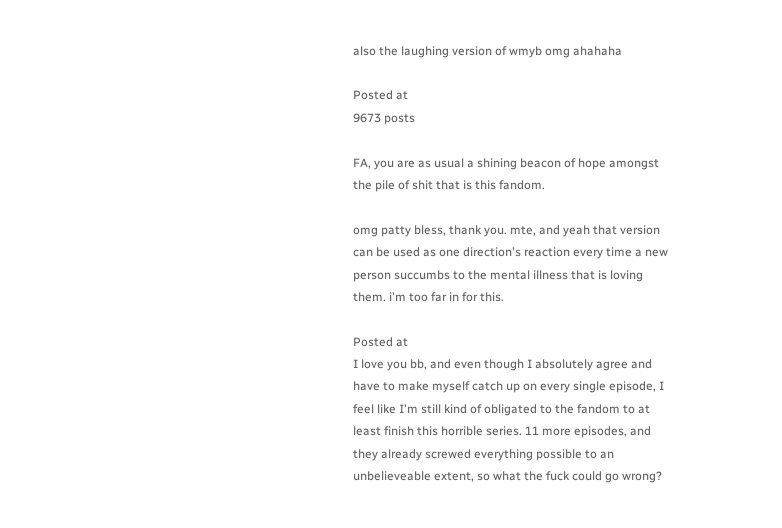also the laughing version of wmyb omg ahahaha

Posted at
9673 posts

FA, you are as usual a shining beacon of hope amongst the pile of shit that is this fandom.

omg patty bless, thank you. mte, and yeah that version can be used as one direction's reaction every time a new person succumbs to the mental illness that is loving them. i'm too far in for this.

Posted at
I love you bb, and even though I absolutely agree and have to make myself catch up on every single episode, I feel like I'm still kind of obligated to the fandom to at least finish this horrible series. 11 more episodes, and they already screwed everything possible to an unbelieveable extent, so what the fuck could go wrong?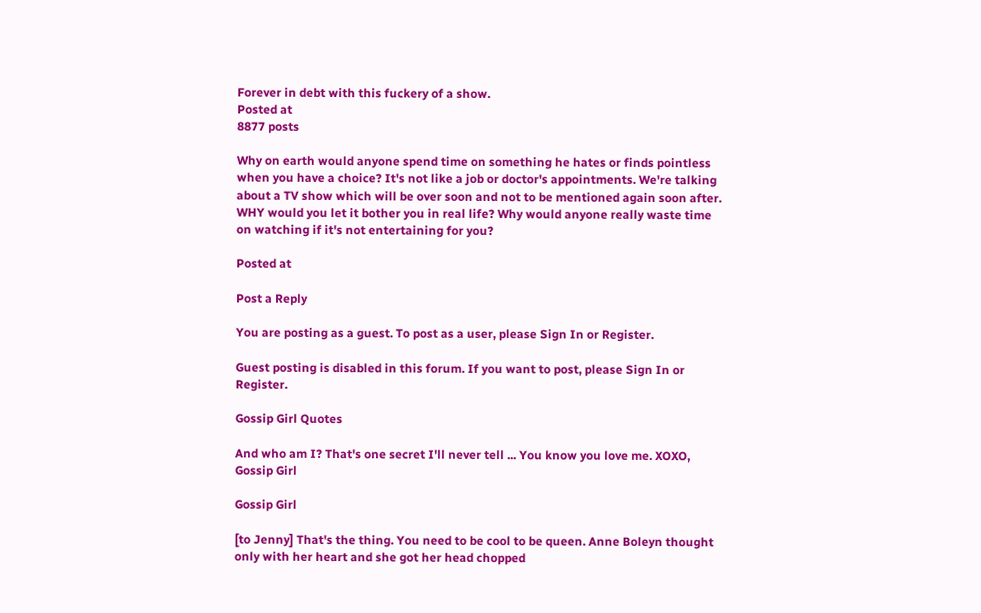Forever in debt with this fuckery of a show.
Posted at
8877 posts

Why on earth would anyone spend time on something he hates or finds pointless when you have a choice? It's not like a job or doctor's appointments. We're talking about a TV show which will be over soon and not to be mentioned again soon after.  WHY would you let it bother you in real life? Why would anyone really waste time on watching if it's not entertaining for you?

Posted at

Post a Reply

You are posting as a guest. To post as a user, please Sign In or Register.

Guest posting is disabled in this forum. If you want to post, please Sign In or Register.

Gossip Girl Quotes

And who am I? That's one secret I'll never tell ... You know you love me. XOXO, Gossip Girl

Gossip Girl

[to Jenny] That's the thing. You need to be cool to be queen. Anne Boleyn thought only with her heart and she got her head chopped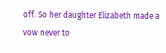off. So her daughter Elizabeth made a vow never to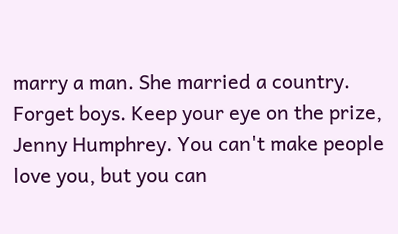marry a man. She married a country. Forget boys. Keep your eye on the prize, Jenny Humphrey. You can't make people love you, but you can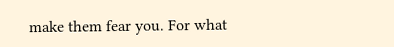make them fear you. For what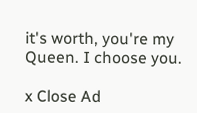it's worth, you're my Queen. I choose you.

x Close Ad